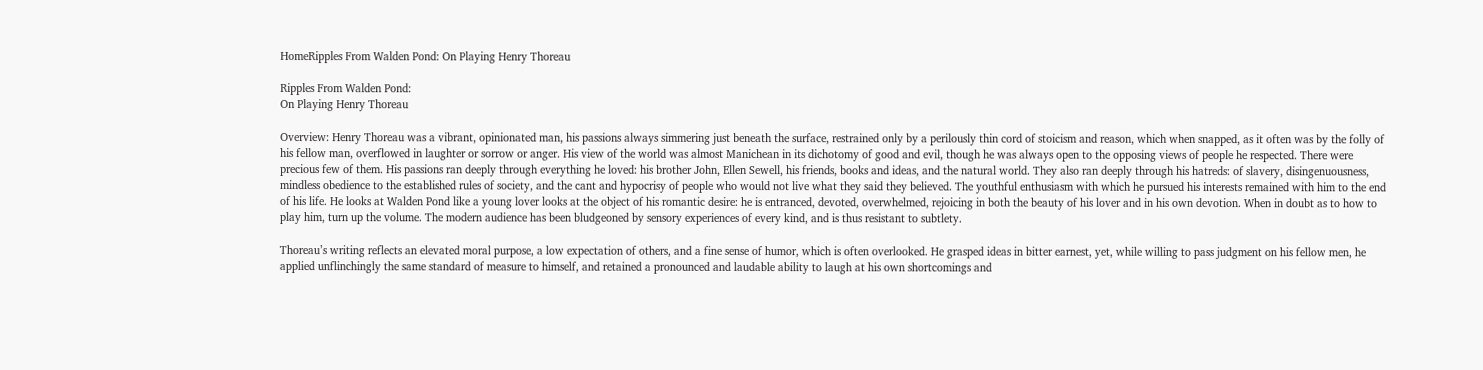HomeRipples From Walden Pond: On Playing Henry Thoreau

Ripples From Walden Pond:
On Playing Henry Thoreau

Overview: Henry Thoreau was a vibrant, opinionated man, his passions always simmering just beneath the surface, restrained only by a perilously thin cord of stoicism and reason, which when snapped, as it often was by the folly of his fellow man, overflowed in laughter or sorrow or anger. His view of the world was almost Manichean in its dichotomy of good and evil, though he was always open to the opposing views of people he respected. There were precious few of them. His passions ran deeply through everything he loved: his brother John, Ellen Sewell, his friends, books and ideas, and the natural world. They also ran deeply through his hatreds: of slavery, disingenuousness, mindless obedience to the established rules of society, and the cant and hypocrisy of people who would not live what they said they believed. The youthful enthusiasm with which he pursued his interests remained with him to the end of his life. He looks at Walden Pond like a young lover looks at the object of his romantic desire: he is entranced, devoted, overwhelmed, rejoicing in both the beauty of his lover and in his own devotion. When in doubt as to how to play him, turn up the volume. The modern audience has been bludgeoned by sensory experiences of every kind, and is thus resistant to subtlety.

Thoreau’s writing reflects an elevated moral purpose, a low expectation of others, and a fine sense of humor, which is often overlooked. He grasped ideas in bitter earnest, yet, while willing to pass judgment on his fellow men, he applied unflinchingly the same standard of measure to himself, and retained a pronounced and laudable ability to laugh at his own shortcomings and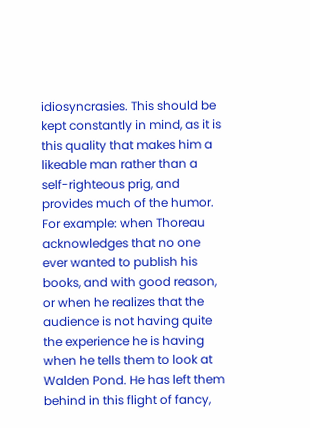idiosyncrasies. This should be kept constantly in mind, as it is this quality that makes him a likeable man rather than a self-righteous prig, and provides much of the humor. For example: when Thoreau acknowledges that no one ever wanted to publish his books, and with good reason, or when he realizes that the audience is not having quite the experience he is having when he tells them to look at Walden Pond. He has left them behind in this flight of fancy,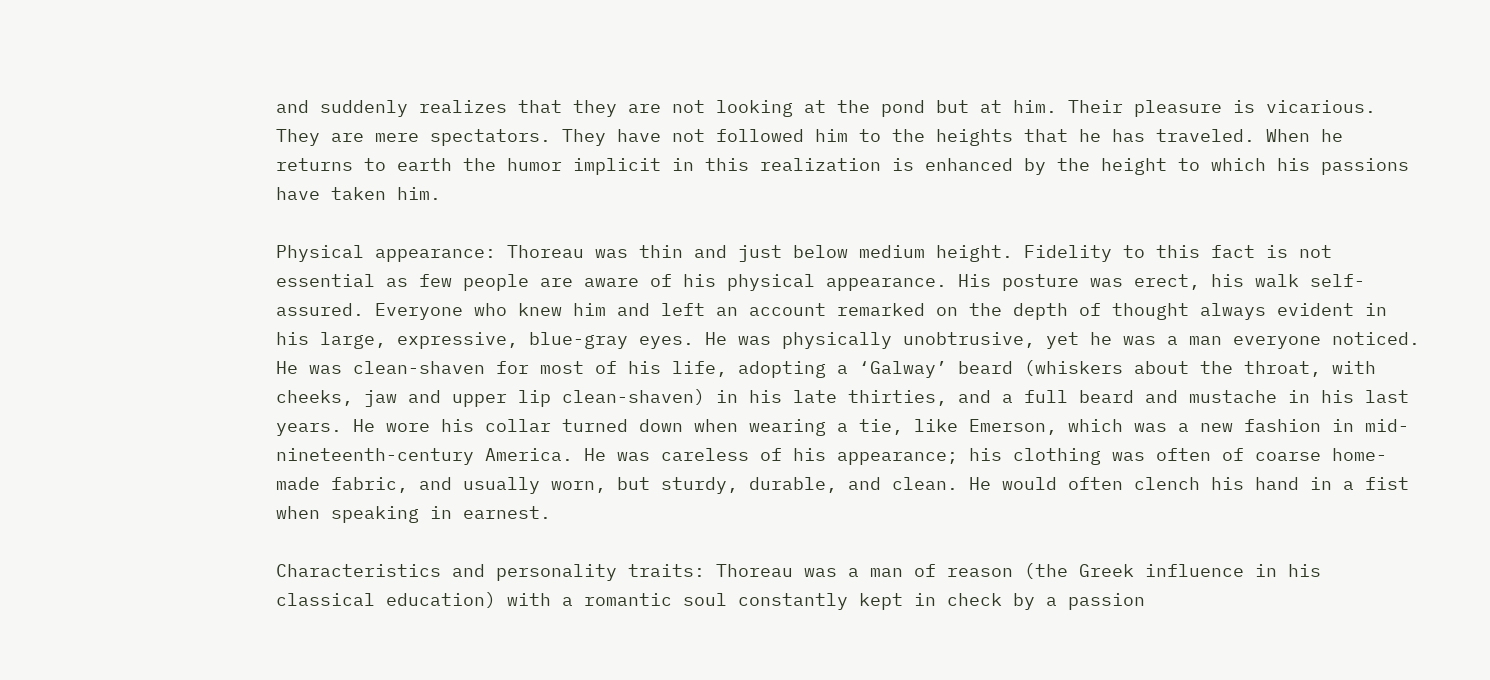and suddenly realizes that they are not looking at the pond but at him. Their pleasure is vicarious. They are mere spectators. They have not followed him to the heights that he has traveled. When he returns to earth the humor implicit in this realization is enhanced by the height to which his passions have taken him.

Physical appearance: Thoreau was thin and just below medium height. Fidelity to this fact is not essential as few people are aware of his physical appearance. His posture was erect, his walk self-assured. Everyone who knew him and left an account remarked on the depth of thought always evident in his large, expressive, blue-gray eyes. He was physically unobtrusive, yet he was a man everyone noticed. He was clean-shaven for most of his life, adopting a ‘Galway’ beard (whiskers about the throat, with cheeks, jaw and upper lip clean-shaven) in his late thirties, and a full beard and mustache in his last years. He wore his collar turned down when wearing a tie, like Emerson, which was a new fashion in mid-nineteenth-century America. He was careless of his appearance; his clothing was often of coarse home-made fabric, and usually worn, but sturdy, durable, and clean. He would often clench his hand in a fist when speaking in earnest.

Characteristics and personality traits: Thoreau was a man of reason (the Greek influence in his classical education) with a romantic soul constantly kept in check by a passion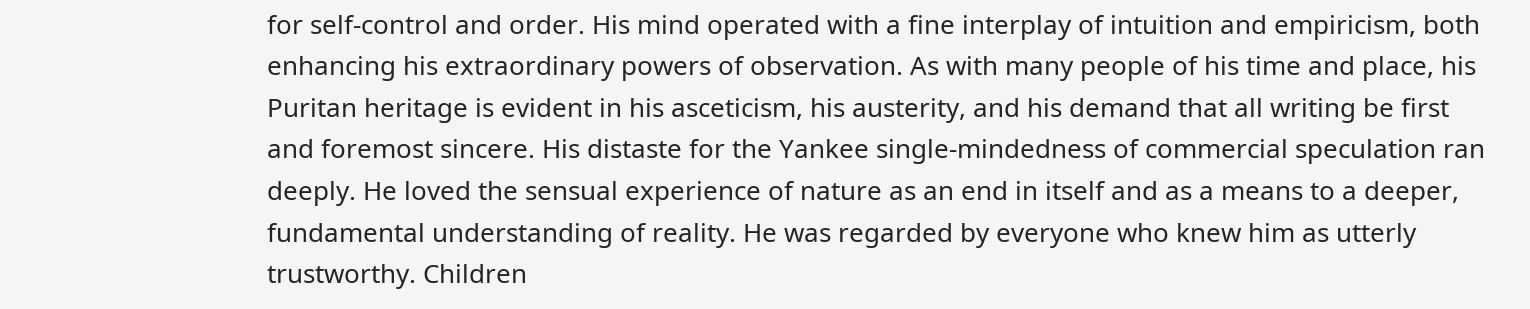for self-control and order. His mind operated with a fine interplay of intuition and empiricism, both enhancing his extraordinary powers of observation. As with many people of his time and place, his Puritan heritage is evident in his asceticism, his austerity, and his demand that all writing be first and foremost sincere. His distaste for the Yankee single-mindedness of commercial speculation ran deeply. He loved the sensual experience of nature as an end in itself and as a means to a deeper, fundamental understanding of reality. He was regarded by everyone who knew him as utterly trustworthy. Children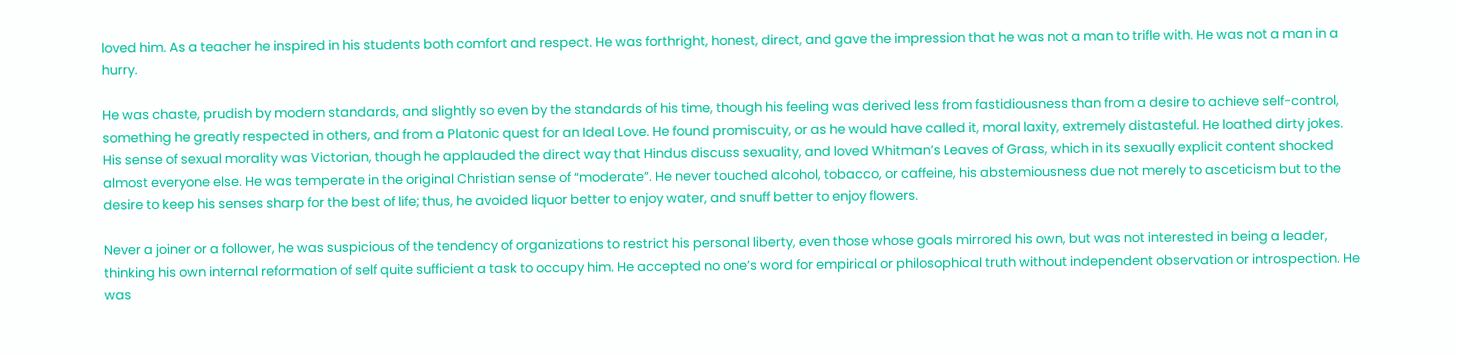loved him. As a teacher he inspired in his students both comfort and respect. He was forthright, honest, direct, and gave the impression that he was not a man to trifle with. He was not a man in a hurry.

He was chaste, prudish by modern standards, and slightly so even by the standards of his time, though his feeling was derived less from fastidiousness than from a desire to achieve self-control, something he greatly respected in others, and from a Platonic quest for an Ideal Love. He found promiscuity, or as he would have called it, moral laxity, extremely distasteful. He loathed dirty jokes. His sense of sexual morality was Victorian, though he applauded the direct way that Hindus discuss sexuality, and loved Whitman’s Leaves of Grass, which in its sexually explicit content shocked almost everyone else. He was temperate in the original Christian sense of “moderate”. He never touched alcohol, tobacco, or caffeine, his abstemiousness due not merely to asceticism but to the desire to keep his senses sharp for the best of life; thus, he avoided liquor better to enjoy water, and snuff better to enjoy flowers.

Never a joiner or a follower, he was suspicious of the tendency of organizations to restrict his personal liberty, even those whose goals mirrored his own, but was not interested in being a leader, thinking his own internal reformation of self quite sufficient a task to occupy him. He accepted no one’s word for empirical or philosophical truth without independent observation or introspection. He was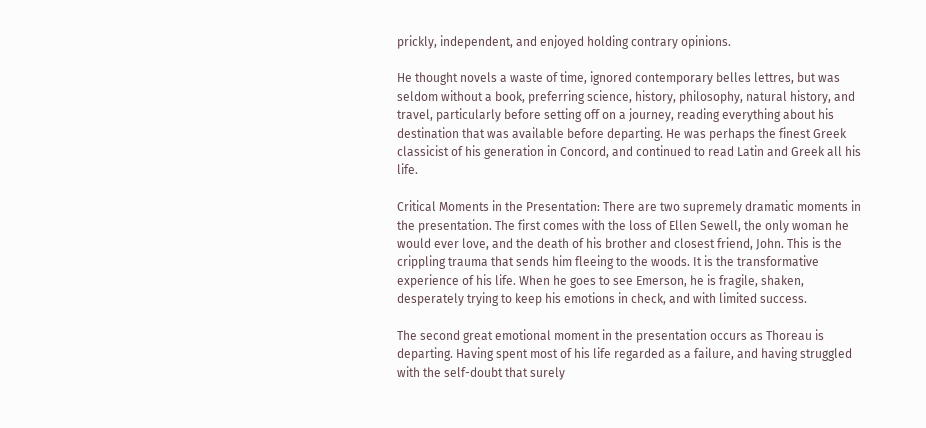prickly, independent, and enjoyed holding contrary opinions.

He thought novels a waste of time, ignored contemporary belles lettres, but was seldom without a book, preferring science, history, philosophy, natural history, and travel, particularly before setting off on a journey, reading everything about his destination that was available before departing. He was perhaps the finest Greek classicist of his generation in Concord, and continued to read Latin and Greek all his life.

Critical Moments in the Presentation: There are two supremely dramatic moments in the presentation. The first comes with the loss of Ellen Sewell, the only woman he would ever love, and the death of his brother and closest friend, John. This is the crippling trauma that sends him fleeing to the woods. It is the transformative experience of his life. When he goes to see Emerson, he is fragile, shaken, desperately trying to keep his emotions in check, and with limited success.

The second great emotional moment in the presentation occurs as Thoreau is departing. Having spent most of his life regarded as a failure, and having struggled with the self-doubt that surely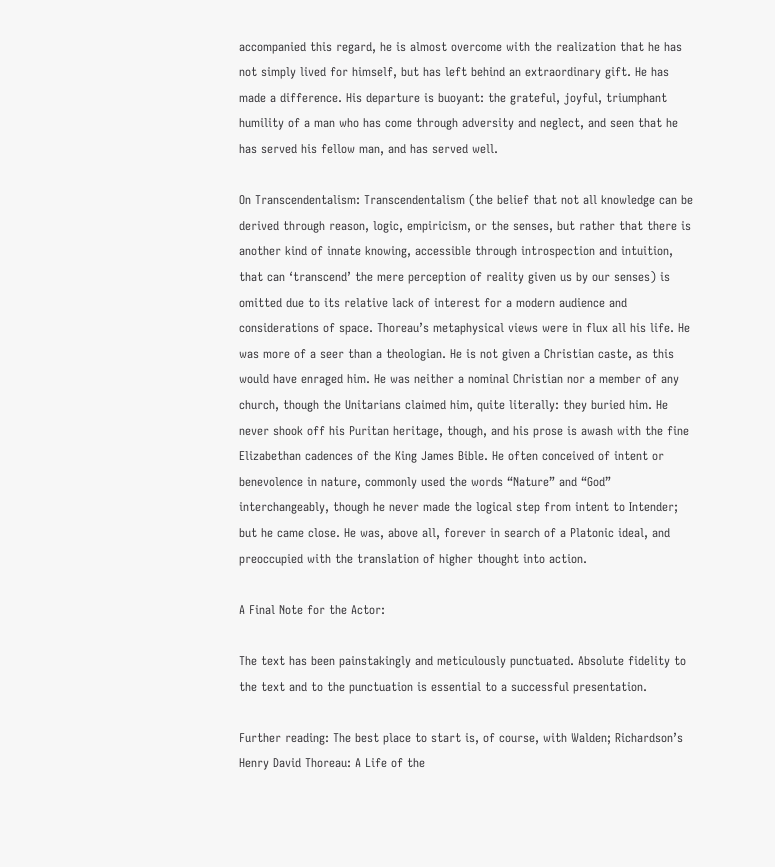accompanied this regard, he is almost overcome with the realization that he has not simply lived for himself, but has left behind an extraordinary gift. He has made a difference. His departure is buoyant: the grateful, joyful, triumphant humility of a man who has come through adversity and neglect, and seen that he has served his fellow man, and has served well.

On Transcendentalism: Transcendentalism (the belief that not all knowledge can be derived through reason, logic, empiricism, or the senses, but rather that there is another kind of innate knowing, accessible through introspection and intuition, that can ‘transcend’ the mere perception of reality given us by our senses) is omitted due to its relative lack of interest for a modern audience and considerations of space. Thoreau’s metaphysical views were in flux all his life. He was more of a seer than a theologian. He is not given a Christian caste, as this would have enraged him. He was neither a nominal Christian nor a member of any church, though the Unitarians claimed him, quite literally: they buried him. He never shook off his Puritan heritage, though, and his prose is awash with the fine Elizabethan cadences of the King James Bible. He often conceived of intent or benevolence in nature, commonly used the words “Nature” and “God” interchangeably, though he never made the logical step from intent to Intender; but he came close. He was, above all, forever in search of a Platonic ideal, and preoccupied with the translation of higher thought into action.

A Final Note for the Actor:

The text has been painstakingly and meticulously punctuated. Absolute fidelity to the text and to the punctuation is essential to a successful presentation.

Further reading: The best place to start is, of course, with Walden; Richardson’s Henry David Thoreau: A Life of the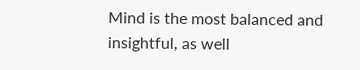Mind is the most balanced and insightful, as well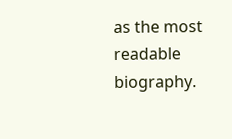as the most readable biography.